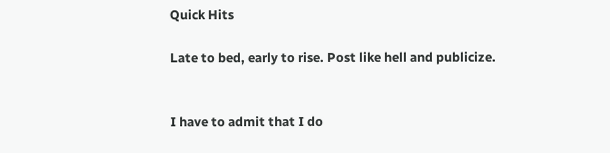Quick Hits

Late to bed, early to rise. Post like hell and publicize.


I have to admit that I do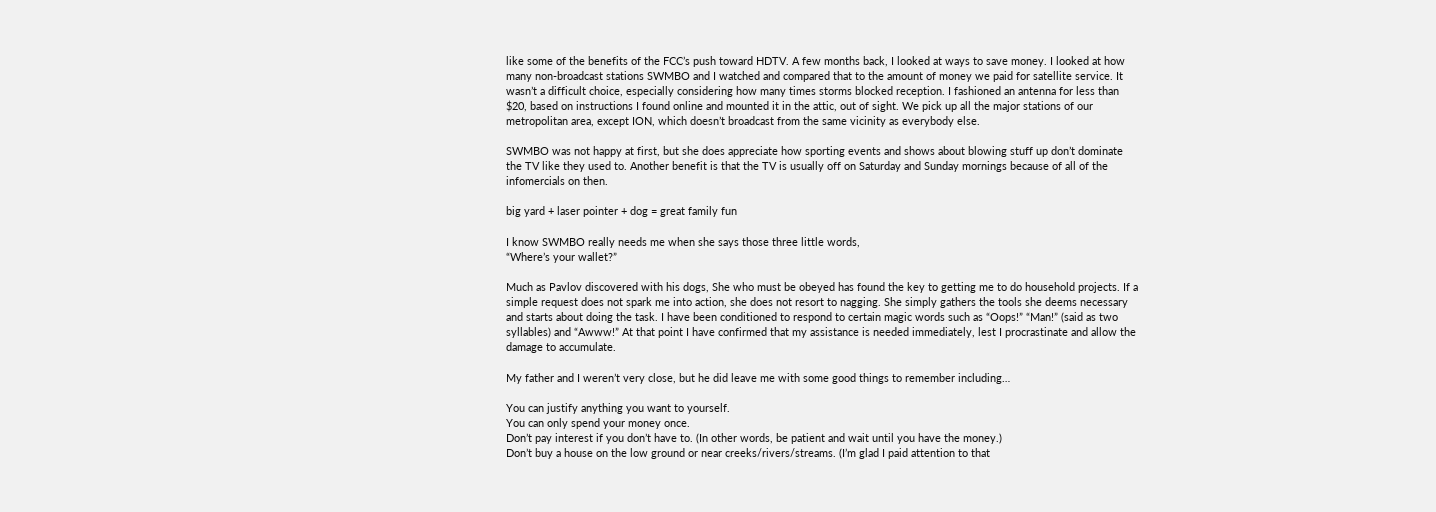like some of the benefits of the FCC’s push toward HDTV. A few months back, I looked at ways to save money. I looked at how many non-broadcast stations SWMBO and I watched and compared that to the amount of money we paid for satellite service. It wasn’t a difficult choice, especially considering how many times storms blocked reception. I fashioned an antenna for less than $20, based on instructions I found online and mounted it in the attic, out of sight. We pick up all the major stations of our metropolitan area, except ION, which doesn’t broadcast from the same vicinity as everybody else.

SWMBO was not happy at first, but she does appreciate how sporting events and shows about blowing stuff up don’t dominate the TV like they used to. Another benefit is that the TV is usually off on Saturday and Sunday mornings because of all of the infomercials on then.

big yard + laser pointer + dog = great family fun

I know SWMBO really needs me when she says those three little words,
“Where’s your wallet?”

Much as Pavlov discovered with his dogs, She who must be obeyed has found the key to getting me to do household projects. If a simple request does not spark me into action, she does not resort to nagging. She simply gathers the tools she deems necessary and starts about doing the task. I have been conditioned to respond to certain magic words such as “Oops!” “Man!” (said as two syllables) and “Awww!” At that point I have confirmed that my assistance is needed immediately, lest I procrastinate and allow the damage to accumulate.

My father and I weren’t very close, but he did leave me with some good things to remember including…

You can justify anything you want to yourself.
You can only spend your money once.
Don’t pay interest if you don’t have to. (In other words, be patient and wait until you have the money.)
Don’t buy a house on the low ground or near creeks/rivers/streams. (I’m glad I paid attention to that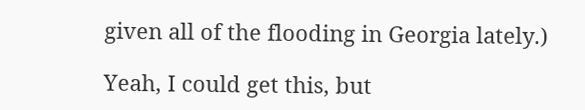given all of the flooding in Georgia lately.)

Yeah, I could get this, but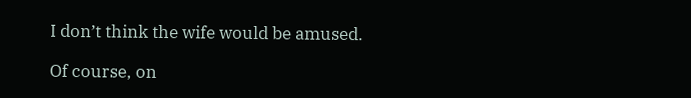I don’t think the wife would be amused.

Of course, on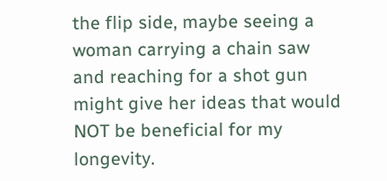the flip side, maybe seeing a woman carrying a chain saw and reaching for a shot gun might give her ideas that would NOT be beneficial for my longevity.